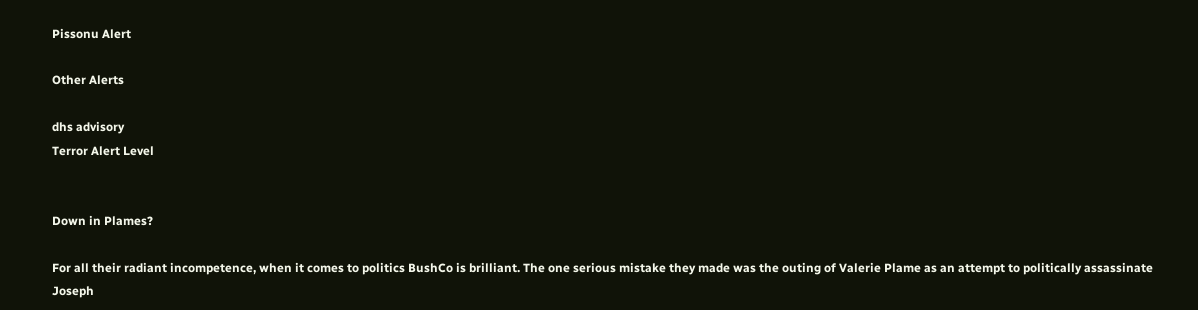Pissonu Alert

Other Alerts

dhs advisory
Terror Alert Level


Down in Plames?

For all their radiant incompetence, when it comes to politics BushCo is brilliant. The one serious mistake they made was the outing of Valerie Plame as an attempt to politically assassinate Joseph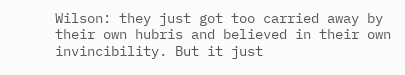Wilson: they just got too carried away by their own hubris and believed in their own invincibility. But it just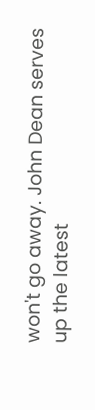won't go away. John Dean serves up the latest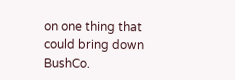on one thing that could bring down BushCo.